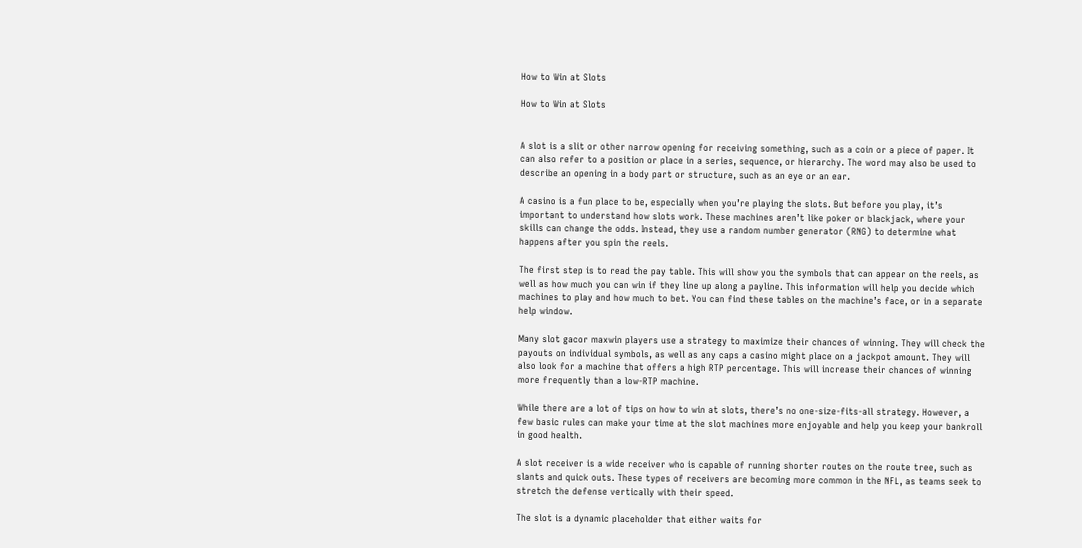How to Win at Slots

How to Win at Slots


A slot is a slit or other narrow opening for receiving something, such as a coin or a piece of paper. It can also refer to a position or place in a series, sequence, or hierarchy. The word may also be used to describe an opening in a body part or structure, such as an eye or an ear.

A casino is a fun place to be, especially when you’re playing the slots. But before you play, it’s important to understand how slots work. These machines aren’t like poker or blackjack, where your skills can change the odds. Instead, they use a random number generator (RNG) to determine what happens after you spin the reels.

The first step is to read the pay table. This will show you the symbols that can appear on the reels, as well as how much you can win if they line up along a payline. This information will help you decide which machines to play and how much to bet. You can find these tables on the machine’s face, or in a separate help window.

Many slot gacor maxwin players use a strategy to maximize their chances of winning. They will check the payouts on individual symbols, as well as any caps a casino might place on a jackpot amount. They will also look for a machine that offers a high RTP percentage. This will increase their chances of winning more frequently than a low-RTP machine.

While there are a lot of tips on how to win at slots, there’s no one-size-fits-all strategy. However, a few basic rules can make your time at the slot machines more enjoyable and help you keep your bankroll in good health.

A slot receiver is a wide receiver who is capable of running shorter routes on the route tree, such as slants and quick outs. These types of receivers are becoming more common in the NFL, as teams seek to stretch the defense vertically with their speed.

The slot is a dynamic placeholder that either waits for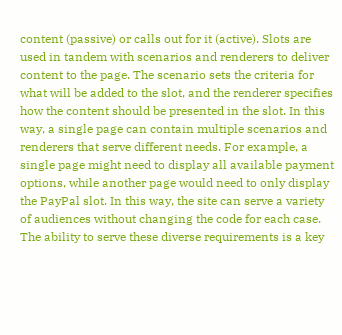content (passive) or calls out for it (active). Slots are used in tandem with scenarios and renderers to deliver content to the page. The scenario sets the criteria for what will be added to the slot, and the renderer specifies how the content should be presented in the slot. In this way, a single page can contain multiple scenarios and renderers that serve different needs. For example, a single page might need to display all available payment options, while another page would need to only display the PayPal slot. In this way, the site can serve a variety of audiences without changing the code for each case. The ability to serve these diverse requirements is a key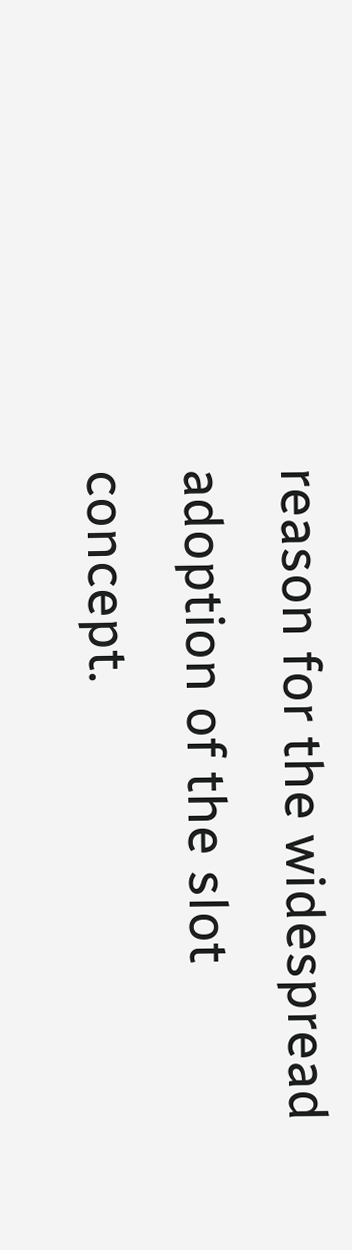reason for the widespread adoption of the slot concept.